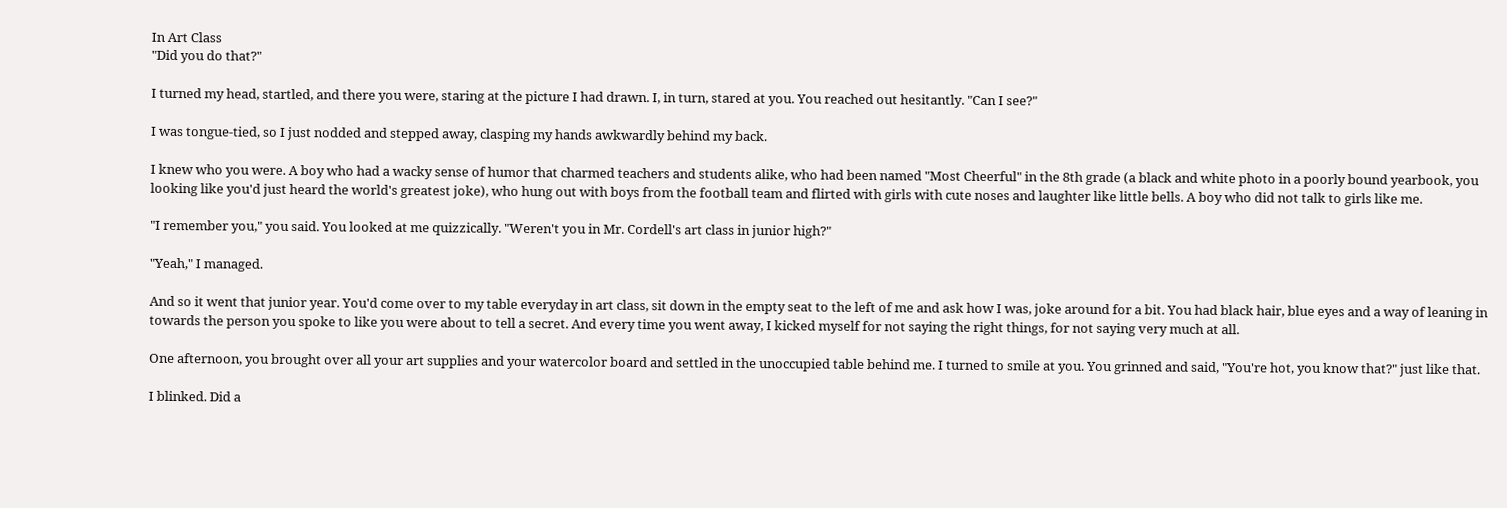In Art Class
"Did you do that?"

I turned my head, startled, and there you were, staring at the picture I had drawn. I, in turn, stared at you. You reached out hesitantly. "Can I see?"

I was tongue-tied, so I just nodded and stepped away, clasping my hands awkwardly behind my back.

I knew who you were. A boy who had a wacky sense of humor that charmed teachers and students alike, who had been named "Most Cheerful" in the 8th grade (a black and white photo in a poorly bound yearbook, you looking like you'd just heard the world's greatest joke), who hung out with boys from the football team and flirted with girls with cute noses and laughter like little bells. A boy who did not talk to girls like me.

"I remember you," you said. You looked at me quizzically. "Weren't you in Mr. Cordell's art class in junior high?"

"Yeah," I managed.

And so it went that junior year. You'd come over to my table everyday in art class, sit down in the empty seat to the left of me and ask how I was, joke around for a bit. You had black hair, blue eyes and a way of leaning in towards the person you spoke to like you were about to tell a secret. And every time you went away, I kicked myself for not saying the right things, for not saying very much at all.

One afternoon, you brought over all your art supplies and your watercolor board and settled in the unoccupied table behind me. I turned to smile at you. You grinned and said, "You're hot, you know that?" just like that.

I blinked. Did a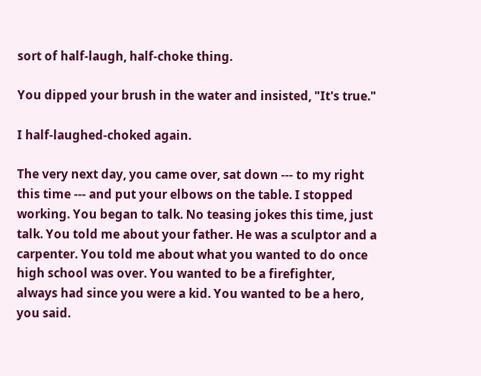sort of half-laugh, half-choke thing.

You dipped your brush in the water and insisted, "It's true."

I half-laughed-choked again.

The very next day, you came over, sat down --- to my right this time --- and put your elbows on the table. I stopped working. You began to talk. No teasing jokes this time, just talk. You told me about your father. He was a sculptor and a carpenter. You told me about what you wanted to do once high school was over. You wanted to be a firefighter, always had since you were a kid. You wanted to be a hero, you said.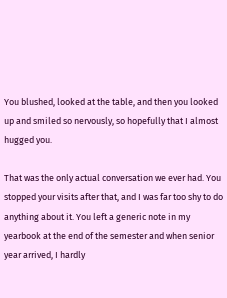You blushed, looked at the table, and then you looked up and smiled so nervously, so hopefully that I almost hugged you.

That was the only actual conversation we ever had. You stopped your visits after that, and I was far too shy to do anything about it. You left a generic note in my yearbook at the end of the semester and when senior year arrived, I hardly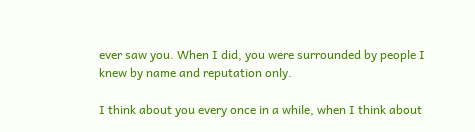ever saw you. When I did, you were surrounded by people I knew by name and reputation only.

I think about you every once in a while, when I think about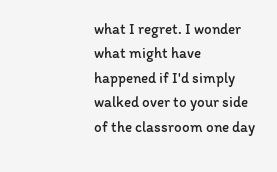what I regret. I wonder what might have happened if I'd simply walked over to your side of the classroom one day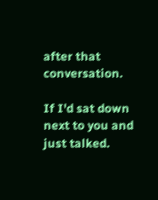after that conversation.

If I'd sat down next to you and just talked.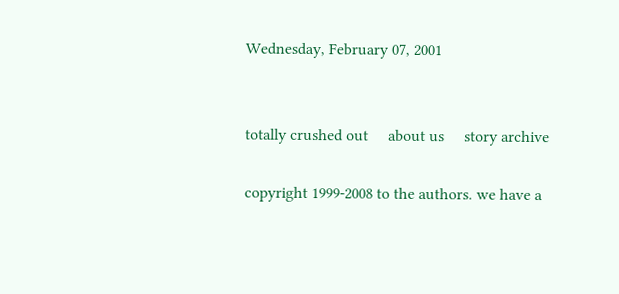Wednesday, February 07, 2001


totally crushed out     about us     story archive

copyright 1999-2008 to the authors. we have a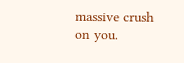massive crush on you.